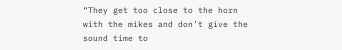“They get too close to the horn with the mikes and don’t give the sound time to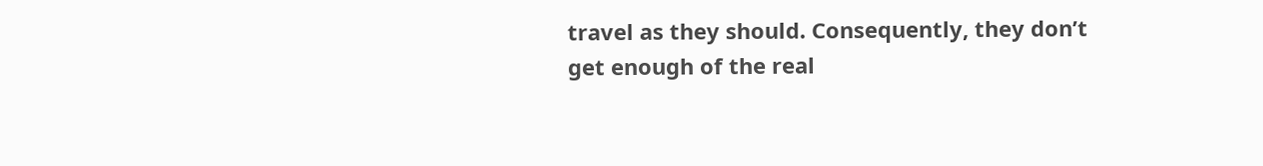travel as they should. Consequently, they don’t get enough of the real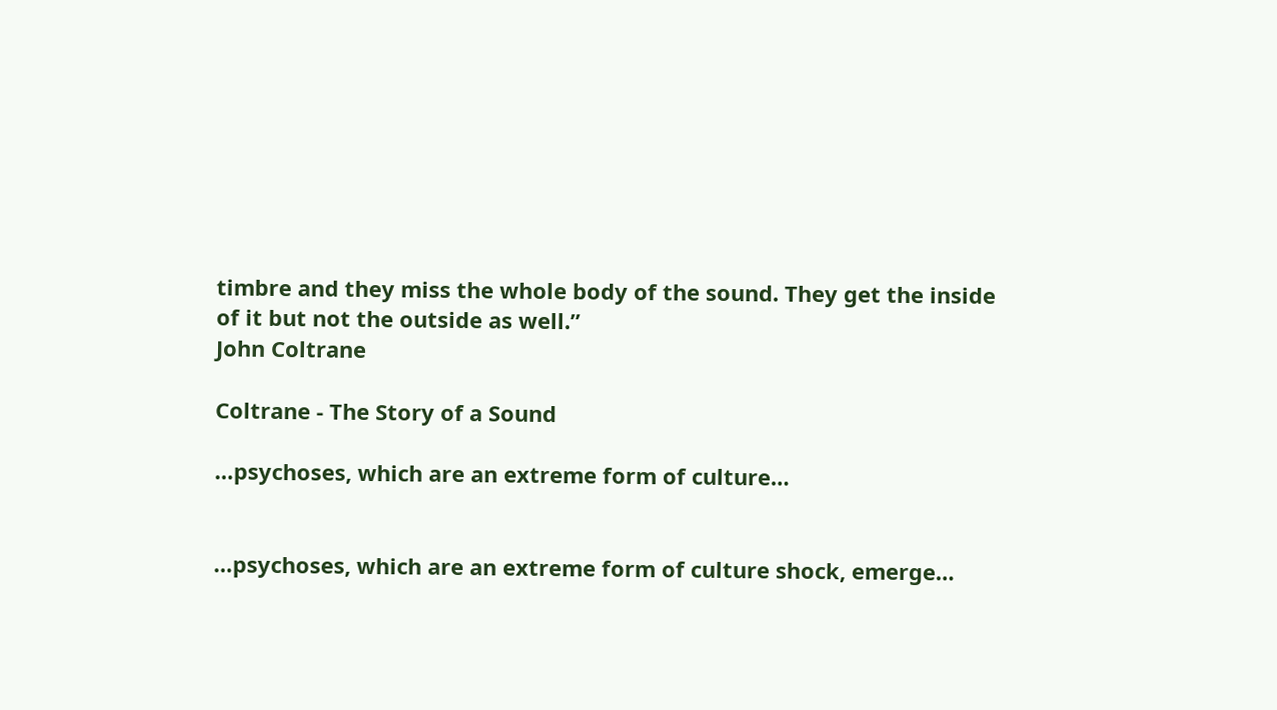timbre and they miss the whole body of the sound. They get the inside of it but not the outside as well.”
John Coltrane

Coltrane - The Story of a Sound

…psychoses, which are an extreme form of culture…


…psychoses, which are an extreme form of culture shock, emerge…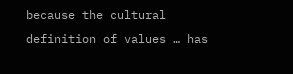because the cultural definition of values … has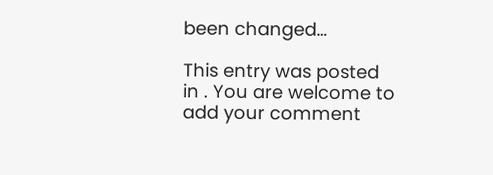been changed…

This entry was posted in . You are welcome to add your comment